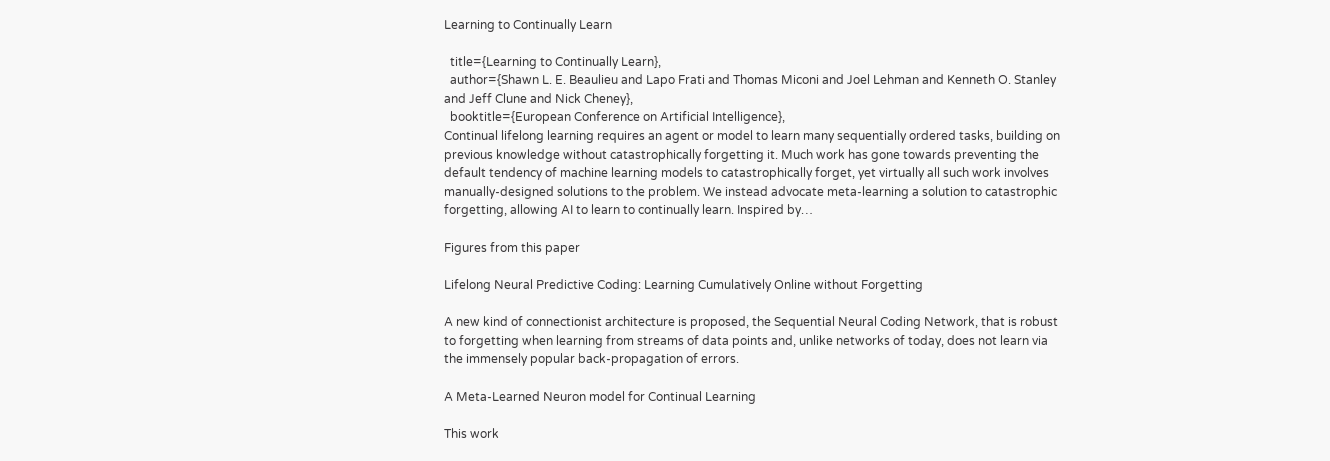Learning to Continually Learn

  title={Learning to Continually Learn},
  author={Shawn L. E. Beaulieu and Lapo Frati and Thomas Miconi and Joel Lehman and Kenneth O. Stanley and Jeff Clune and Nick Cheney},
  booktitle={European Conference on Artificial Intelligence},
Continual lifelong learning requires an agent or model to learn many sequentially ordered tasks, building on previous knowledge without catastrophically forgetting it. Much work has gone towards preventing the default tendency of machine learning models to catastrophically forget, yet virtually all such work involves manually-designed solutions to the problem. We instead advocate meta-learning a solution to catastrophic forgetting, allowing AI to learn to continually learn. Inspired by…

Figures from this paper

Lifelong Neural Predictive Coding: Learning Cumulatively Online without Forgetting

A new kind of connectionist architecture is proposed, the Sequential Neural Coding Network, that is robust to forgetting when learning from streams of data points and, unlike networks of today, does not learn via the immensely popular back-propagation of errors.

A Meta-Learned Neuron model for Continual Learning

This work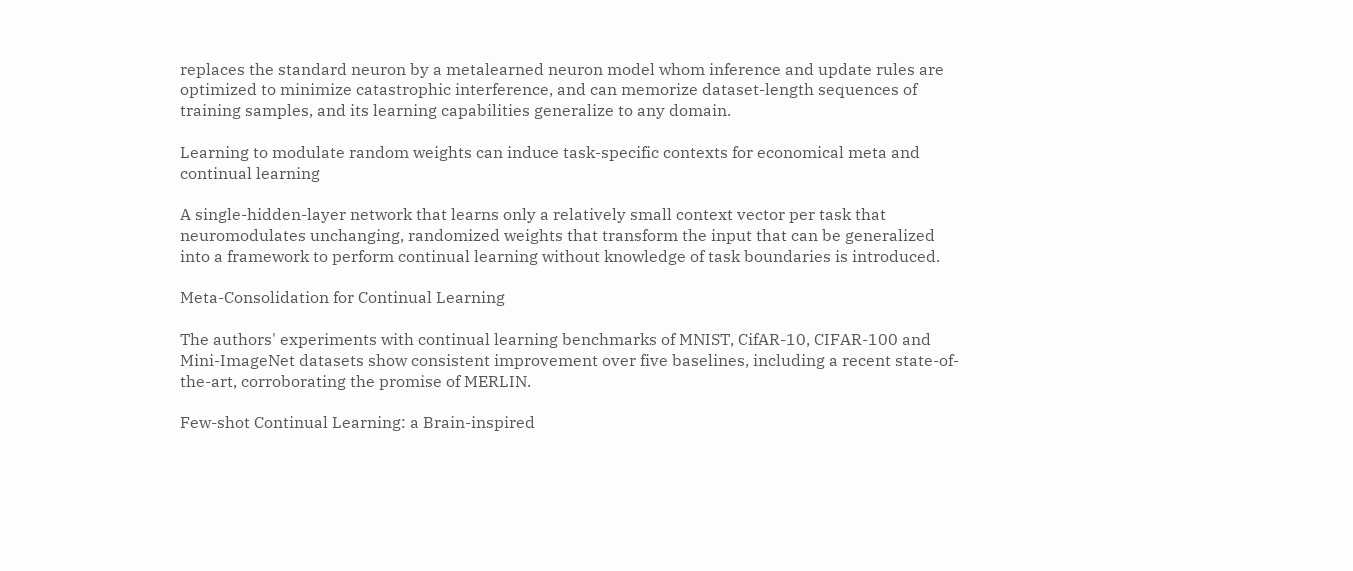replaces the standard neuron by a metalearned neuron model whom inference and update rules are optimized to minimize catastrophic interference, and can memorize dataset-length sequences of training samples, and its learning capabilities generalize to any domain.

Learning to modulate random weights can induce task-specific contexts for economical meta and continual learning

A single-hidden-layer network that learns only a relatively small context vector per task that neuromodulates unchanging, randomized weights that transform the input that can be generalized into a framework to perform continual learning without knowledge of task boundaries is introduced.

Meta-Consolidation for Continual Learning

The authors' experiments with continual learning benchmarks of MNIST, CifAR-10, CIFAR-100 and Mini-ImageNet datasets show consistent improvement over five baselines, including a recent state-of-the-art, corroborating the promise of MERLIN.

Few-shot Continual Learning: a Brain-inspired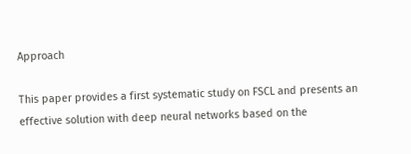Approach

This paper provides a first systematic study on FSCL and presents an effective solution with deep neural networks based on the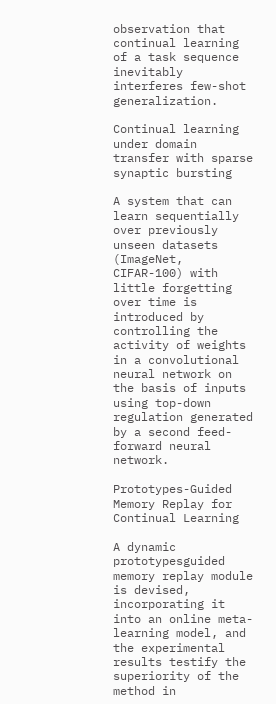observation that continual learning of a task sequence inevitably interferes few-shot generalization.

Continual learning under domain transfer with sparse synaptic bursting

A system that can learn sequentially over previously unseen datasets (ImageNet, CIFAR-100) with little forgetting over time is introduced by controlling the activity of weights in a convolutional neural network on the basis of inputs using top-down regulation generated by a second feed-forward neural network.

Prototypes-Guided Memory Replay for Continual Learning

A dynamic prototypesguided memory replay module is devised, incorporating it into an online meta-learning model, and the experimental results testify the superiority of the method in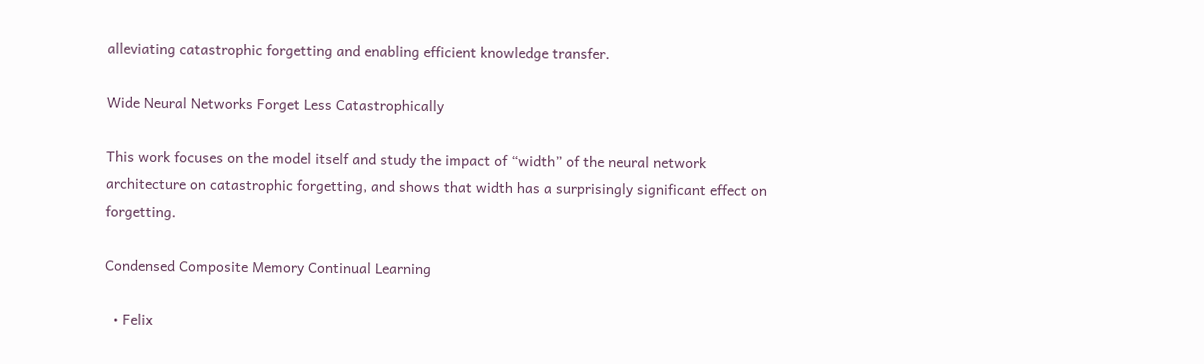alleviating catastrophic forgetting and enabling efficient knowledge transfer.

Wide Neural Networks Forget Less Catastrophically

This work focuses on the model itself and study the impact of “width” of the neural network architecture on catastrophic forgetting, and shows that width has a surprisingly significant effect on forgetting.

Condensed Composite Memory Continual Learning

  • Felix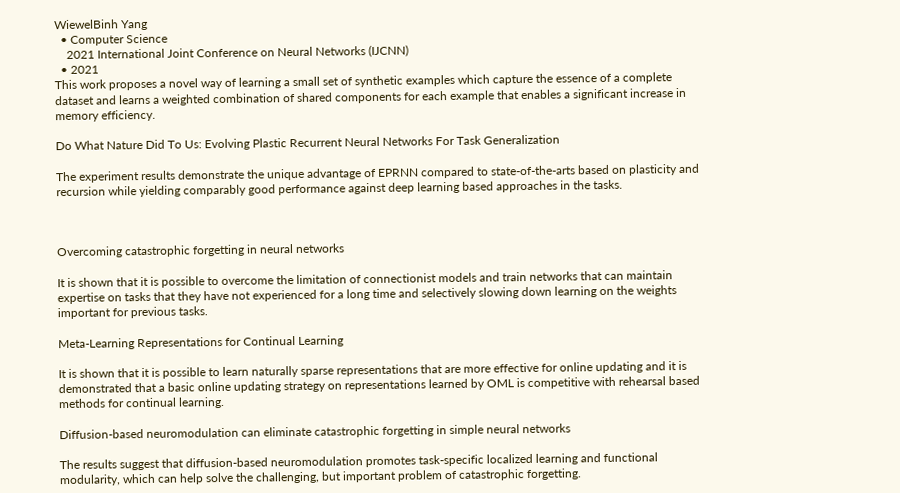WiewelBinh Yang
  • Computer Science
    2021 International Joint Conference on Neural Networks (IJCNN)
  • 2021
This work proposes a novel way of learning a small set of synthetic examples which capture the essence of a complete dataset and learns a weighted combination of shared components for each example that enables a significant increase in memory efficiency.

Do What Nature Did To Us: Evolving Plastic Recurrent Neural Networks For Task Generalization

The experiment results demonstrate the unique advantage of EPRNN compared to state-of-the-arts based on plasticity and recursion while yielding comparably good performance against deep learning based approaches in the tasks.



Overcoming catastrophic forgetting in neural networks

It is shown that it is possible to overcome the limitation of connectionist models and train networks that can maintain expertise on tasks that they have not experienced for a long time and selectively slowing down learning on the weights important for previous tasks.

Meta-Learning Representations for Continual Learning

It is shown that it is possible to learn naturally sparse representations that are more effective for online updating and it is demonstrated that a basic online updating strategy on representations learned by OML is competitive with rehearsal based methods for continual learning.

Diffusion-based neuromodulation can eliminate catastrophic forgetting in simple neural networks

The results suggest that diffusion-based neuromodulation promotes task-specific localized learning and functional modularity, which can help solve the challenging, but important problem of catastrophic forgetting.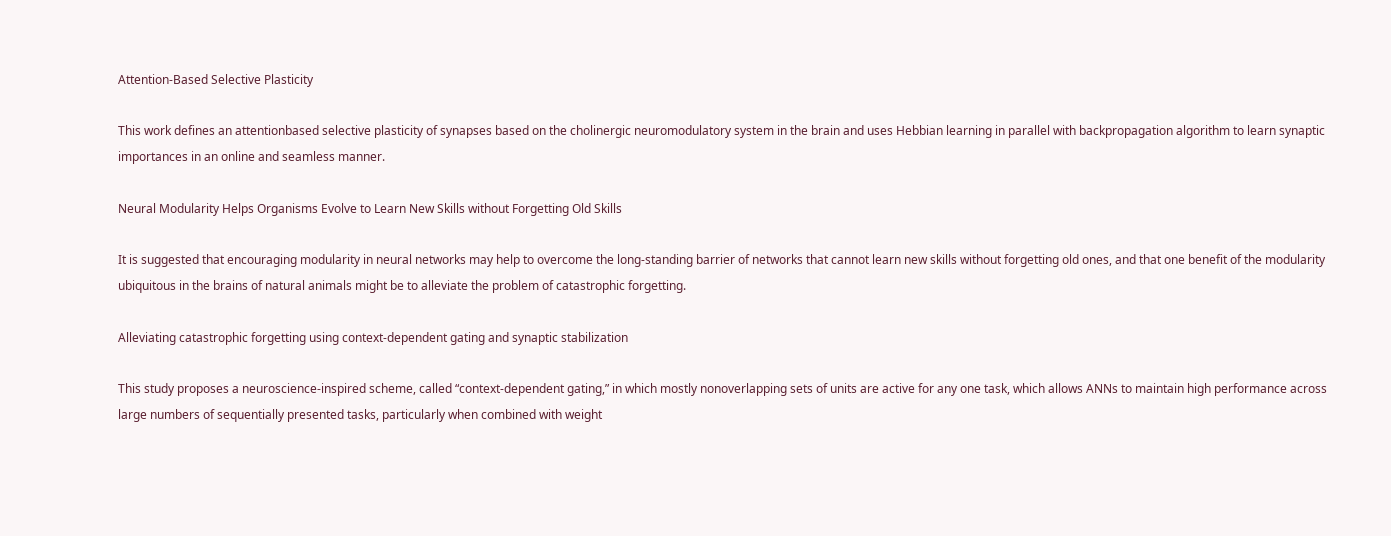Attention-Based Selective Plasticity

This work defines an attentionbased selective plasticity of synapses based on the cholinergic neuromodulatory system in the brain and uses Hebbian learning in parallel with backpropagation algorithm to learn synaptic importances in an online and seamless manner.

Neural Modularity Helps Organisms Evolve to Learn New Skills without Forgetting Old Skills

It is suggested that encouraging modularity in neural networks may help to overcome the long-standing barrier of networks that cannot learn new skills without forgetting old ones, and that one benefit of the modularity ubiquitous in the brains of natural animals might be to alleviate the problem of catastrophic forgetting.

Alleviating catastrophic forgetting using context-dependent gating and synaptic stabilization

This study proposes a neuroscience-inspired scheme, called “context-dependent gating,” in which mostly nonoverlapping sets of units are active for any one task, which allows ANNs to maintain high performance across large numbers of sequentially presented tasks, particularly when combined with weight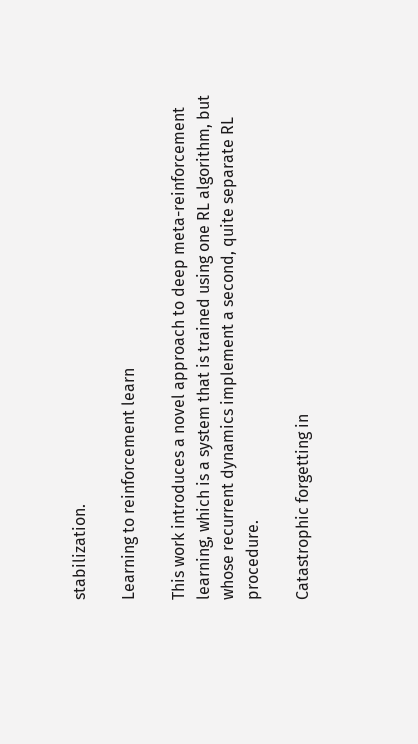stabilization.

Learning to reinforcement learn

This work introduces a novel approach to deep meta-reinforcement learning, which is a system that is trained using one RL algorithm, but whose recurrent dynamics implement a second, quite separate RL procedure.

Catastrophic forgetting in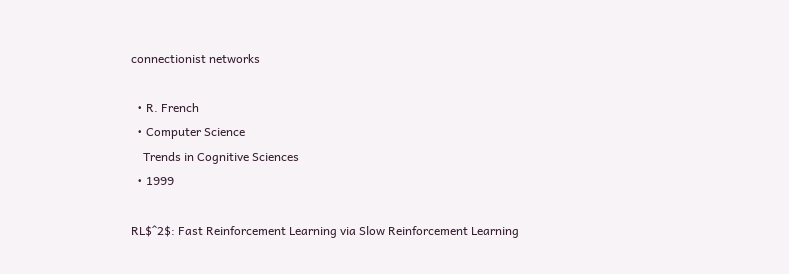connectionist networks

  • R. French
  • Computer Science
    Trends in Cognitive Sciences
  • 1999

RL$^2$: Fast Reinforcement Learning via Slow Reinforcement Learning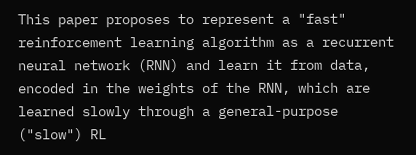This paper proposes to represent a "fast" reinforcement learning algorithm as a recurrent neural network (RNN) and learn it from data, encoded in the weights of the RNN, which are learned slowly through a general-purpose ("slow") RL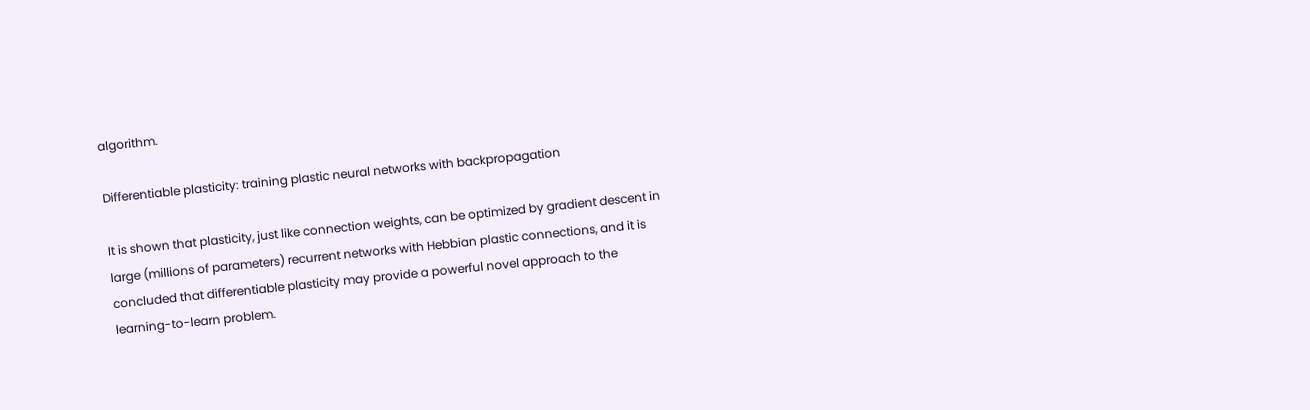algorithm.

Differentiable plasticity: training plastic neural networks with backpropagation

It is shown that plasticity, just like connection weights, can be optimized by gradient descent in large (millions of parameters) recurrent networks with Hebbian plastic connections, and it is concluded that differentiable plasticity may provide a powerful novel approach to the learning-to-learn problem.